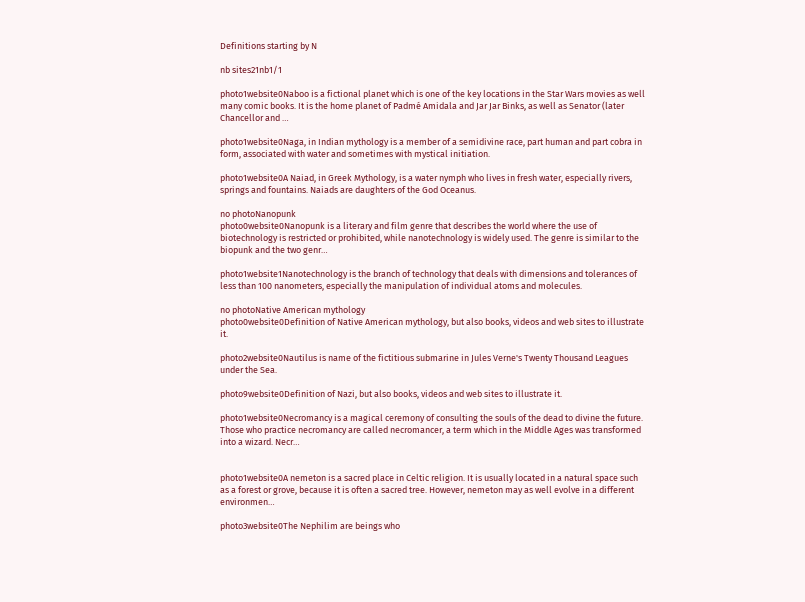Definitions starting by N

nb sites21nb1/1

photo1website0Naboo is a fictional planet which is one of the key locations in the Star Wars movies as well many comic books. It is the home planet of Padmé Amidala and Jar Jar Binks, as well as Senator (later Chancellor and …

photo1website0Naga, in Indian mythology is a member of a semidivine race, part human and part cobra in form, associated with water and sometimes with mystical initiation.

photo1website0A Naiad, in Greek Mythology, is a water nymph who lives in fresh water, especially rivers, springs and fountains. Naiads are daughters of the God Oceanus.

no photoNanopunk
photo0website0Nanopunk is a literary and film genre that describes the world where the use of biotechnology is restricted or prohibited, while nanotechnology is widely used. The genre is similar to the biopunk and the two genr…

photo1website1Nanotechnology is the branch of technology that deals with dimensions and tolerances of less than 100 nanometers, especially the manipulation of individual atoms and molecules.

no photoNative American mythology
photo0website0Definition of Native American mythology, but also books, videos and web sites to illustrate it.

photo2website0Nautilus is name of the fictitious submarine in Jules Verne's Twenty Thousand Leagues under the Sea.

photo9website0Definition of Nazi, but also books, videos and web sites to illustrate it.

photo1website0Necromancy is a magical ceremony of consulting the souls of the dead to divine the future. Those who practice necromancy are called necromancer, a term which in the Middle Ages was transformed into a wizard. Necr…


photo1website0A nemeton is a sacred place in Celtic religion. It is usually located in a natural space such as a forest or grove, because it is often a sacred tree. However, nemeton may as well evolve in a different environmen…

photo3website0The Nephilim are beings who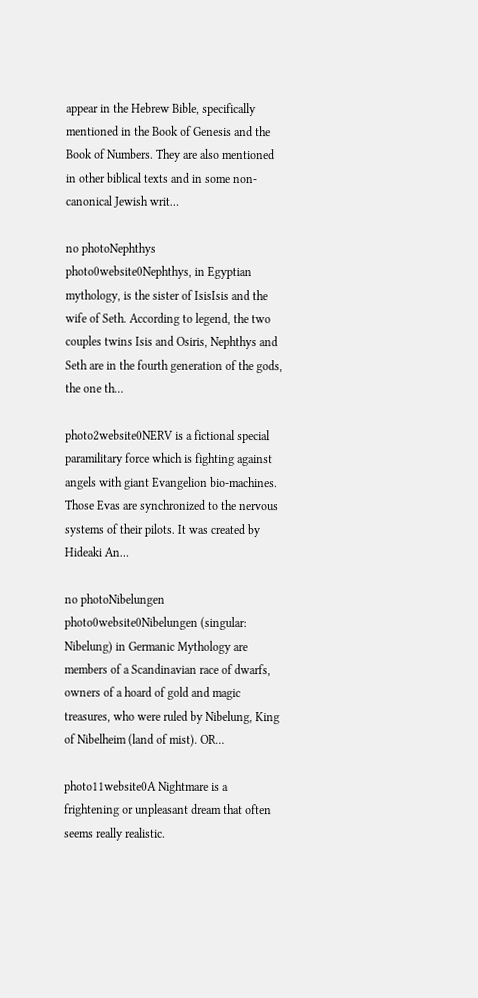appear in the Hebrew Bible, specifically mentioned in the Book of Genesis and the Book of Numbers. They are also mentioned in other biblical texts and in some non-canonical Jewish writ…

no photoNephthys
photo0website0Nephthys, in Egyptian mythology, is the sister of IsisIsis and the wife of Seth. According to legend, the two couples twins Isis and Osiris, Nephthys and Seth are in the fourth generation of the gods, the one th…

photo2website0NERV is a fictional special paramilitary force which is fighting against angels with giant Evangelion bio-machines. Those Evas are synchronized to the nervous systems of their pilots. It was created by Hideaki An…

no photoNibelungen
photo0website0Nibelungen (singular: Nibelung) in Germanic Mythology are members of a Scandinavian race of dwarfs, owners of a hoard of gold and magic treasures, who were ruled by Nibelung, King of Nibelheim (land of mist). OR…

photo11website0A Nightmare is a frightening or unpleasant dream that often seems really realistic.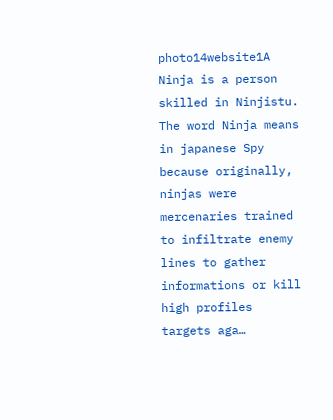photo14website1A Ninja is a person skilled in Ninjistu. The word Ninja means in japanese Spy because originally, ninjas were mercenaries trained to infiltrate enemy lines to gather informations or kill high profiles targets aga…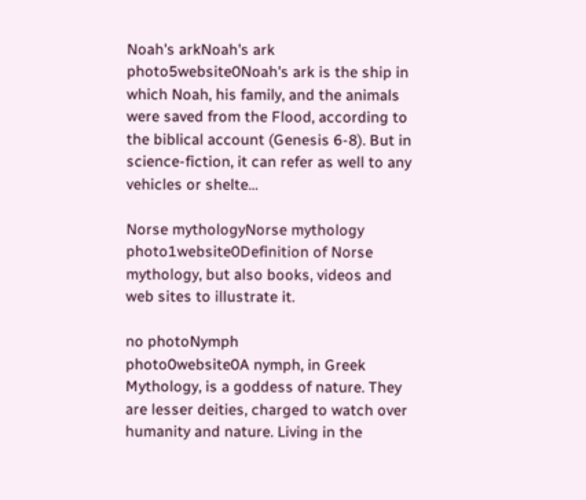Noah's arkNoah's ark
photo5website0Noah's ark is the ship in which Noah, his family, and the animals were saved from the Flood, according to the biblical account (Genesis 6-8). But in science-fiction, it can refer as well to any vehicles or shelte…

Norse mythologyNorse mythology
photo1website0Definition of Norse mythology, but also books, videos and web sites to illustrate it.

no photoNymph
photo0website0A nymph, in Greek Mythology, is a goddess of nature. They are lesser deities, charged to watch over humanity and nature. Living in the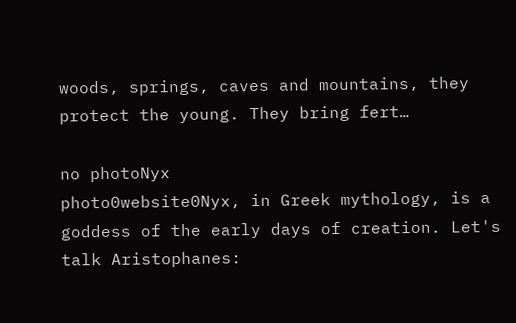woods, springs, caves and mountains, they protect the young. They bring fert…

no photoNyx
photo0website0Nyx, in Greek mythology, is a goddess of the early days of creation. Let's talk Aristophanes: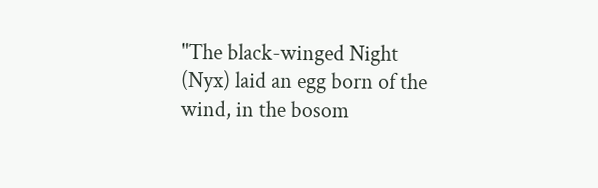"The black-winged Night (Nyx) laid an egg born of the wind, in the bosom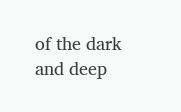of the dark and deep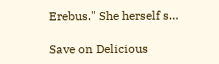Erebus." She herself s…

Save on Delicious